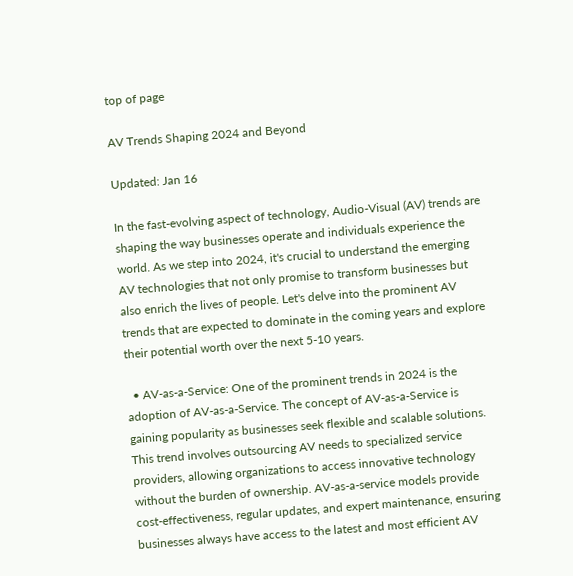top of page

AV Trends Shaping 2024 and Beyond

Updated: Jan 16

In the fast-evolving aspect of technology, Audio-Visual (AV) trends are shaping the way businesses operate and individuals experience the world. As we step into 2024, it's crucial to understand the emerging AV technologies that not only promise to transform businesses but also enrich the lives of people. Let's delve into the prominent AV trends that are expected to dominate in the coming years and explore their potential worth over the next 5-10 years.

  • AV-as-a-Service: One of the prominent trends in 2024 is the adoption of AV-as-a-Service. The concept of AV-as-a-Service is gaining popularity as businesses seek flexible and scalable solutions. This trend involves outsourcing AV needs to specialized service providers, allowing organizations to access innovative technology without the burden of ownership. AV-as-a-service models provide cost-effectiveness, regular updates, and expert maintenance, ensuring businesses always have access to the latest and most efficient AV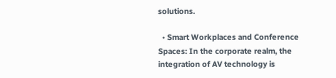solutions.

  • Smart Workplaces and Conference Spaces: In the corporate realm, the integration of AV technology is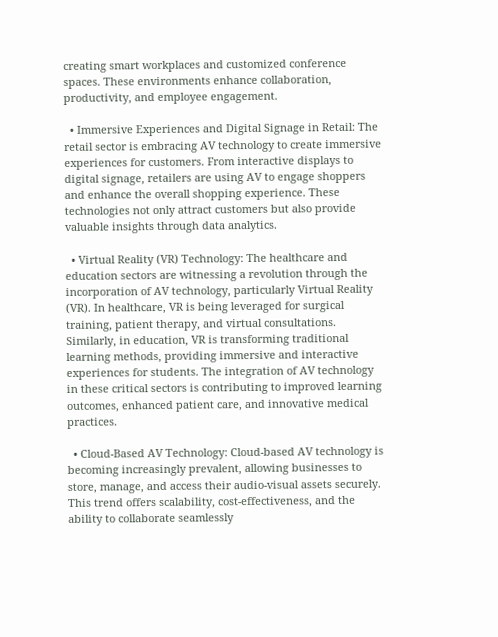creating smart workplaces and customized conference spaces. These environments enhance collaboration, productivity, and employee engagement.

  • Immersive Experiences and Digital Signage in Retail: The retail sector is embracing AV technology to create immersive experiences for customers. From interactive displays to digital signage, retailers are using AV to engage shoppers and enhance the overall shopping experience. These technologies not only attract customers but also provide valuable insights through data analytics.

  • Virtual Reality (VR) Technology: The healthcare and education sectors are witnessing a revolution through the incorporation of AV technology, particularly Virtual Reality (VR). In healthcare, VR is being leveraged for surgical training, patient therapy, and virtual consultations. Similarly, in education, VR is transforming traditional learning methods, providing immersive and interactive experiences for students. The integration of AV technology in these critical sectors is contributing to improved learning outcomes, enhanced patient care, and innovative medical practices.

  • Cloud-Based AV Technology: Cloud-based AV technology is becoming increasingly prevalent, allowing businesses to store, manage, and access their audio-visual assets securely. This trend offers scalability, cost-effectiveness, and the ability to collaborate seamlessly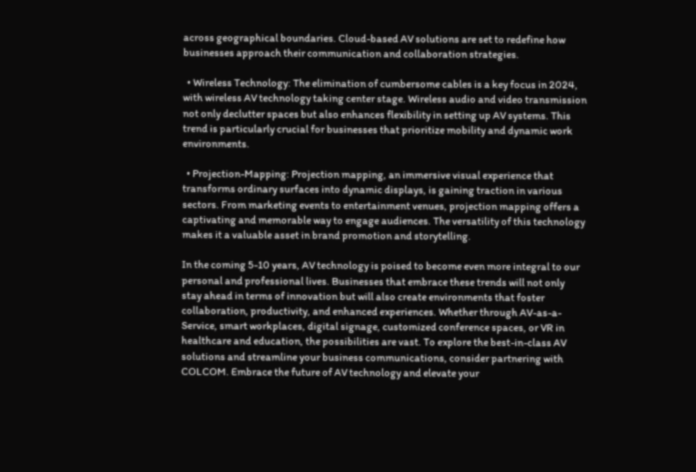across geographical boundaries. Cloud-based AV solutions are set to redefine how businesses approach their communication and collaboration strategies.

  • Wireless Technology: The elimination of cumbersome cables is a key focus in 2024, with wireless AV technology taking center stage. Wireless audio and video transmission not only declutter spaces but also enhances flexibility in setting up AV systems. This trend is particularly crucial for businesses that prioritize mobility and dynamic work environments.

  • Projection-Mapping: Projection mapping, an immersive visual experience that transforms ordinary surfaces into dynamic displays, is gaining traction in various sectors. From marketing events to entertainment venues, projection mapping offers a captivating and memorable way to engage audiences. The versatility of this technology makes it a valuable asset in brand promotion and storytelling.

In the coming 5-10 years, AV technology is poised to become even more integral to our personal and professional lives. Businesses that embrace these trends will not only stay ahead in terms of innovation but will also create environments that foster collaboration, productivity, and enhanced experiences. Whether through AV-as-a-Service, smart workplaces, digital signage, customized conference spaces, or VR in healthcare and education, the possibilities are vast. To explore the best-in-class AV solutions and streamline your business communications, consider partnering with COLCOM. Embrace the future of AV technology and elevate your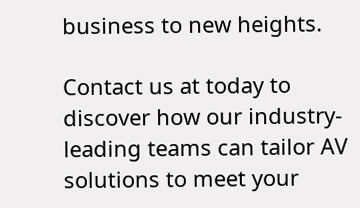business to new heights.

Contact us at today to discover how our industry-leading teams can tailor AV solutions to meet your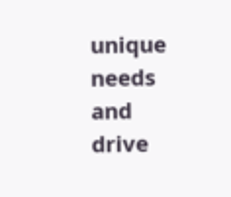unique needs and drive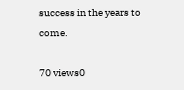success in the years to come.

70 views0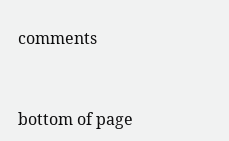comments


bottom of page